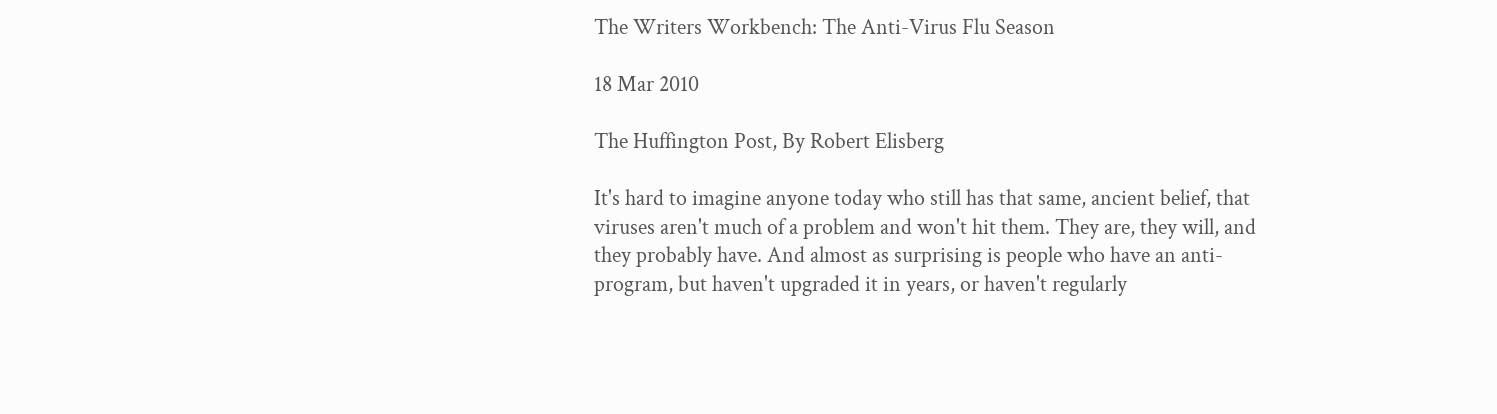The Writers Workbench: The Anti-Virus Flu Season

18 Mar 2010

The Huffington Post, By Robert Elisberg

It's hard to imagine anyone today who still has that same, ancient belief, that viruses aren't much of a problem and won't hit them. They are, they will, and they probably have. And almost as surprising is people who have an anti-program, but haven't upgraded it in years, or haven't regularly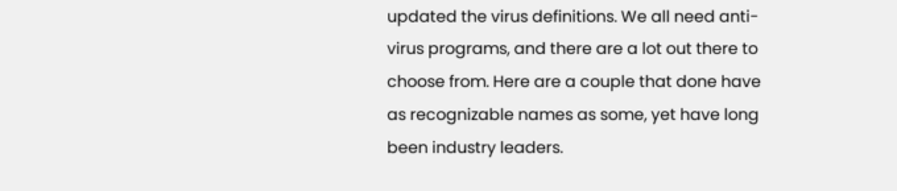updated the virus definitions. We all need anti-virus programs, and there are a lot out there to choose from. Here are a couple that done have as recognizable names as some, yet have long been industry leaders.